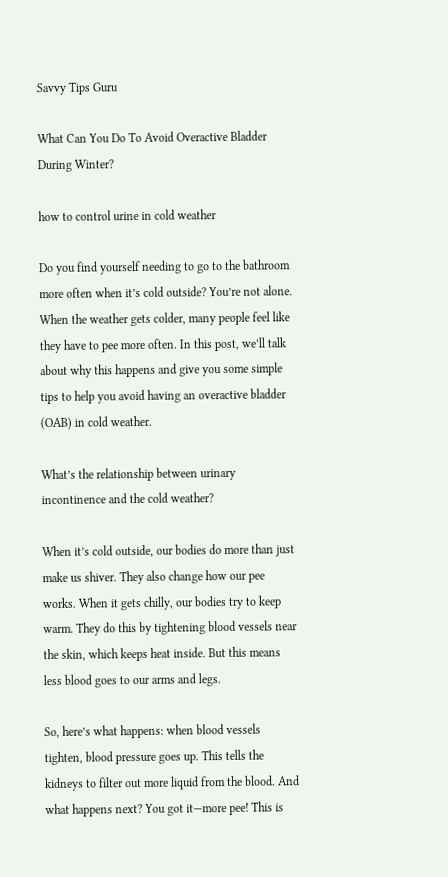Savvy Tips Guru

What Can You Do To Avoid Overactive Bladder During Winter?

how to control urine in cold weather

Do you find yourself needing to go to the bathroom more often when it’s cold outside? You’re not alone. When the weather gets colder, many people feel like they have to pee more often. In this post, we’ll talk about why this happens and give you some simple tips to help you avoid having an overactive bladder (OAB) in cold weather.

What’s the relationship between urinary incontinence and the cold weather?

When it’s cold outside, our bodies do more than just make us shiver. They also change how our pee works. When it gets chilly, our bodies try to keep warm. They do this by tightening blood vessels near the skin, which keeps heat inside. But this means less blood goes to our arms and legs.

So, here’s what happens: when blood vessels tighten, blood pressure goes up. This tells the kidneys to filter out more liquid from the blood. And what happens next? You got it—more pee! This is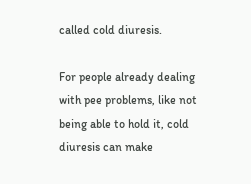called cold diuresis.

For people already dealing with pee problems, like not being able to hold it, cold diuresis can make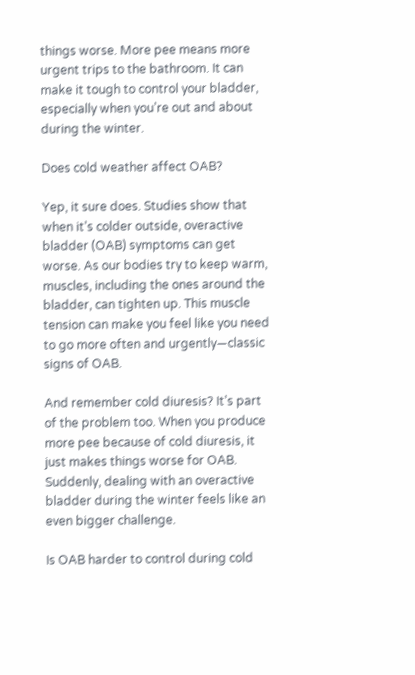things worse. More pee means more urgent trips to the bathroom. It can make it tough to control your bladder, especially when you’re out and about during the winter.

Does cold weather affect OAB?

Yep, it sure does. Studies show that when it’s colder outside, overactive bladder (OAB) symptoms can get worse. As our bodies try to keep warm, muscles, including the ones around the bladder, can tighten up. This muscle tension can make you feel like you need to go more often and urgently—classic signs of OAB.

And remember cold diuresis? It’s part of the problem too. When you produce more pee because of cold diuresis, it just makes things worse for OAB. Suddenly, dealing with an overactive bladder during the winter feels like an even bigger challenge.

Is OAB harder to control during cold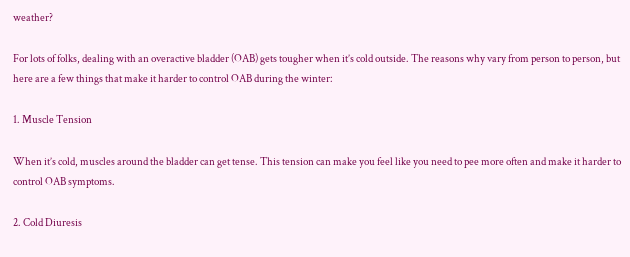weather?

For lots of folks, dealing with an overactive bladder (OAB) gets tougher when it’s cold outside. The reasons why vary from person to person, but here are a few things that make it harder to control OAB during the winter:

1. Muscle Tension

When it’s cold, muscles around the bladder can get tense. This tension can make you feel like you need to pee more often and make it harder to control OAB symptoms.

2. Cold Diuresis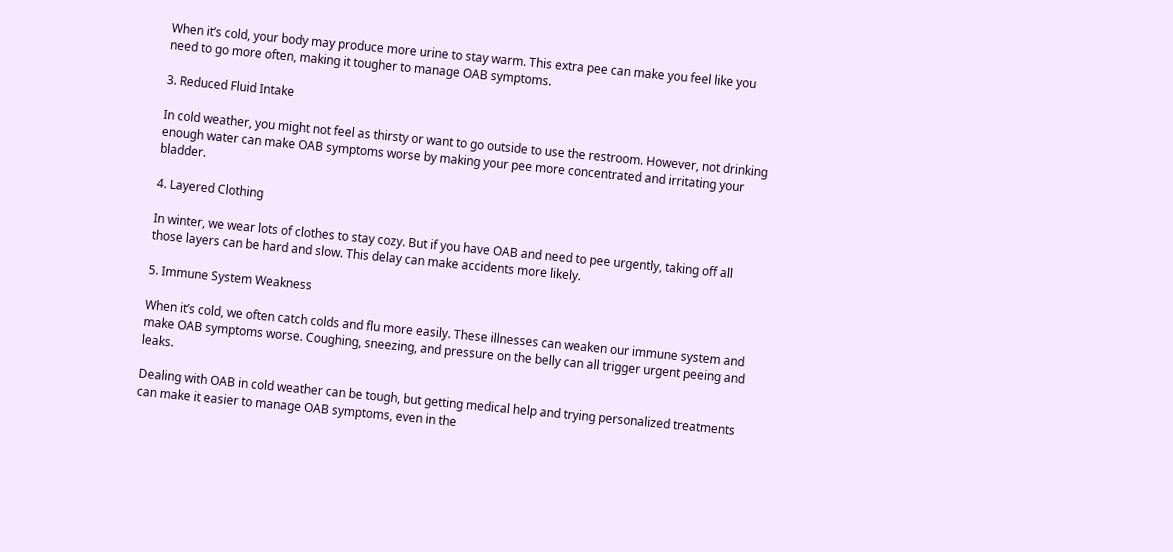When it’s cold, your body may produce more urine to stay warm. This extra pee can make you feel like you need to go more often, making it tougher to manage OAB symptoms.

3. Reduced Fluid Intake

In cold weather, you might not feel as thirsty or want to go outside to use the restroom. However, not drinking enough water can make OAB symptoms worse by making your pee more concentrated and irritating your bladder.

4. Layered Clothing

In winter, we wear lots of clothes to stay cozy. But if you have OAB and need to pee urgently, taking off all those layers can be hard and slow. This delay can make accidents more likely.

5. Immune System Weakness

When it’s cold, we often catch colds and flu more easily. These illnesses can weaken our immune system and make OAB symptoms worse. Coughing, sneezing, and pressure on the belly can all trigger urgent peeing and leaks.

Dealing with OAB in cold weather can be tough, but getting medical help and trying personalized treatments can make it easier to manage OAB symptoms, even in the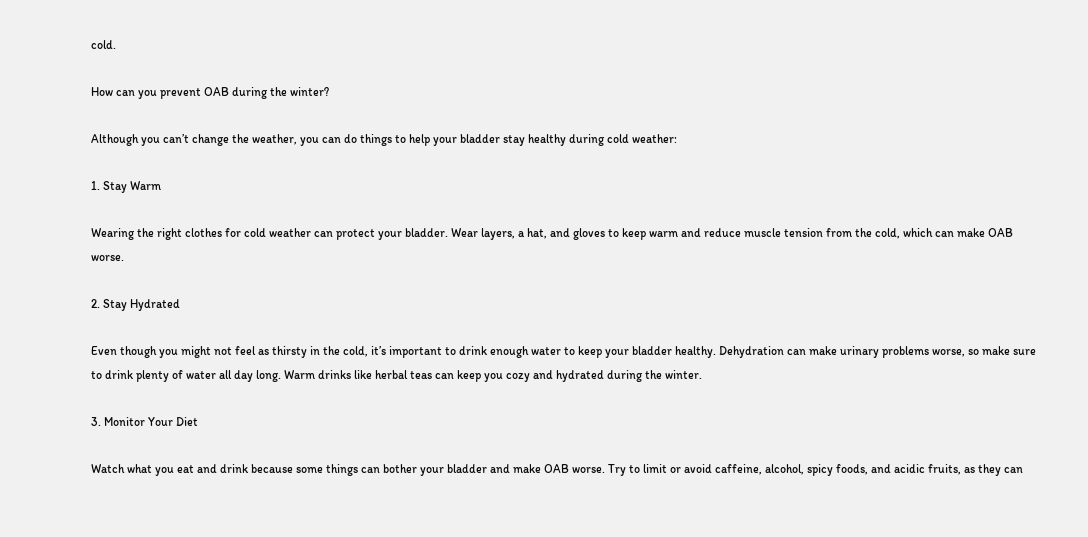cold.

How can you prevent OAB during the winter?

Although you can’t change the weather, you can do things to help your bladder stay healthy during cold weather:

1. Stay Warm

Wearing the right clothes for cold weather can protect your bladder. Wear layers, a hat, and gloves to keep warm and reduce muscle tension from the cold, which can make OAB worse.

2. Stay Hydrated

Even though you might not feel as thirsty in the cold, it’s important to drink enough water to keep your bladder healthy. Dehydration can make urinary problems worse, so make sure to drink plenty of water all day long. Warm drinks like herbal teas can keep you cozy and hydrated during the winter.

3. Monitor Your Diet

Watch what you eat and drink because some things can bother your bladder and make OAB worse. Try to limit or avoid caffeine, alcohol, spicy foods, and acidic fruits, as they can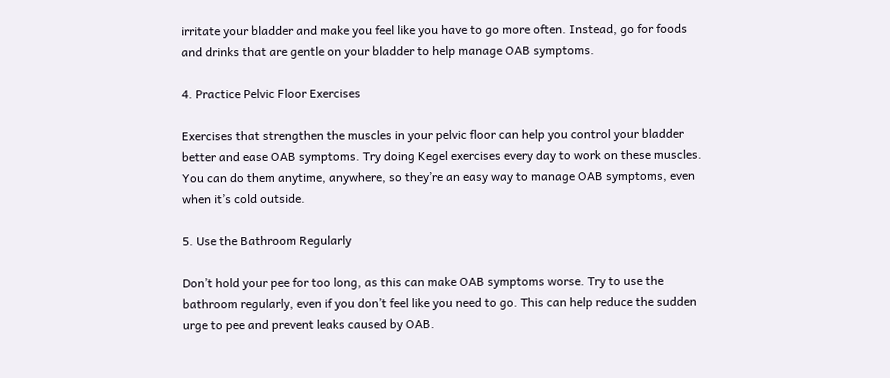irritate your bladder and make you feel like you have to go more often. Instead, go for foods and drinks that are gentle on your bladder to help manage OAB symptoms.

4. Practice Pelvic Floor Exercises

Exercises that strengthen the muscles in your pelvic floor can help you control your bladder better and ease OAB symptoms. Try doing Kegel exercises every day to work on these muscles. You can do them anytime, anywhere, so they’re an easy way to manage OAB symptoms, even when it’s cold outside.

5. Use the Bathroom Regularly

Don’t hold your pee for too long, as this can make OAB symptoms worse. Try to use the bathroom regularly, even if you don’t feel like you need to go. This can help reduce the sudden urge to pee and prevent leaks caused by OAB.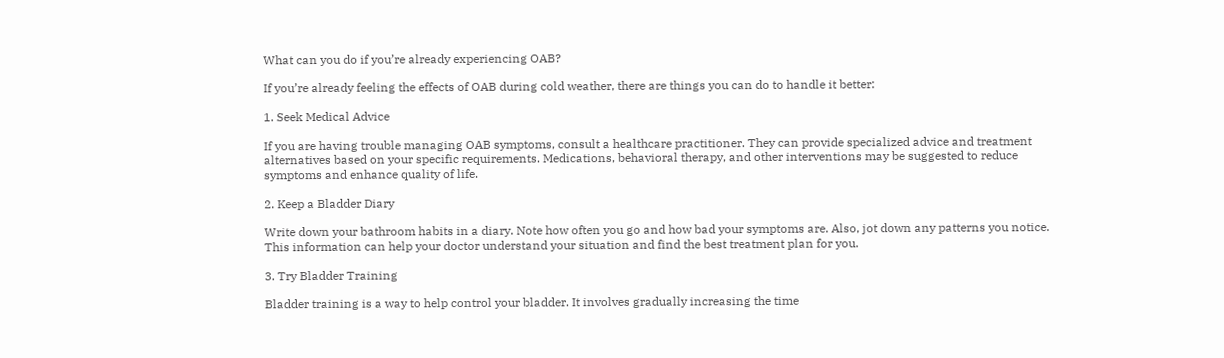What can you do if you’re already experiencing OAB?

If you’re already feeling the effects of OAB during cold weather, there are things you can do to handle it better:

1. Seek Medical Advice

If you are having trouble managing OAB symptoms, consult a healthcare practitioner. They can provide specialized advice and treatment alternatives based on your specific requirements. Medications, behavioral therapy, and other interventions may be suggested to reduce symptoms and enhance quality of life.

2. Keep a Bladder Diary

Write down your bathroom habits in a diary. Note how often you go and how bad your symptoms are. Also, jot down any patterns you notice. This information can help your doctor understand your situation and find the best treatment plan for you.

3. Try Bladder Training

Bladder training is a way to help control your bladder. It involves gradually increasing the time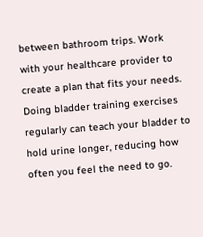between bathroom trips. Work with your healthcare provider to create a plan that fits your needs. Doing bladder training exercises regularly can teach your bladder to hold urine longer, reducing how often you feel the need to go.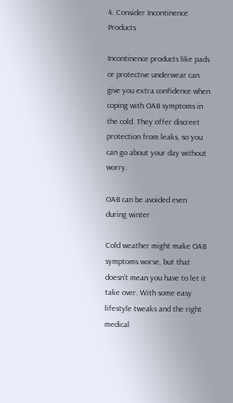4. Consider Incontinence Products

Incontinence products like pads or protective underwear can give you extra confidence when coping with OAB symptoms in the cold. They offer discreet protection from leaks, so you can go about your day without worry.

OAB can be avoided even during winter

Cold weather might make OAB symptoms worse, but that doesn’t mean you have to let it take over. With some easy lifestyle tweaks and the right medical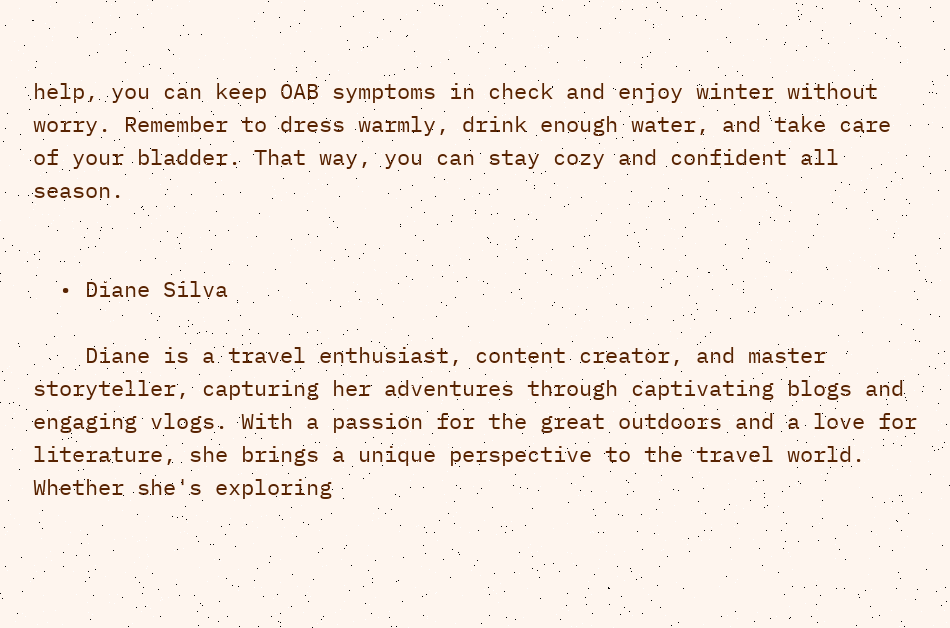help, you can keep OAB symptoms in check and enjoy winter without worry. Remember to dress warmly, drink enough water, and take care of your bladder. That way, you can stay cozy and confident all season.


  • Diane Silva

    Diane is a travel enthusiast, content creator, and master storyteller, capturing her adventures through captivating blogs and engaging vlogs. With a passion for the great outdoors and a love for literature, she brings a unique perspective to the travel world. Whether she's exploring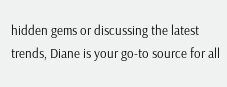hidden gems or discussing the latest trends, Diane is your go-to source for all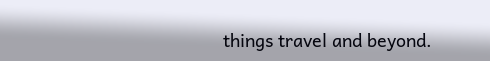things travel and beyond.